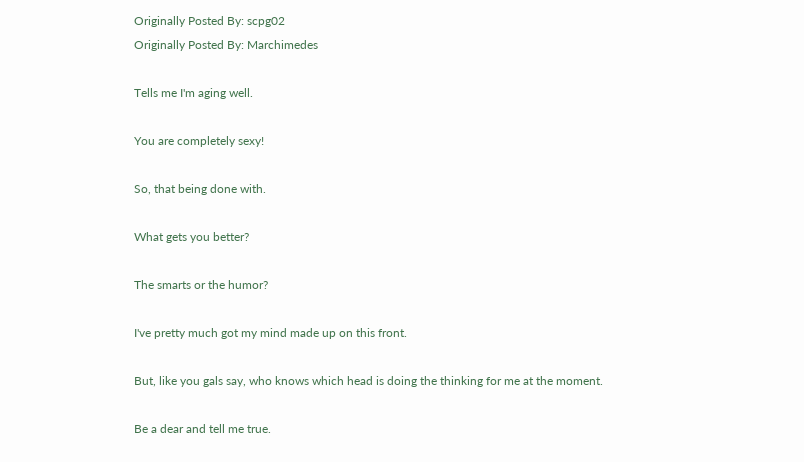Originally Posted By: scpg02
Originally Posted By: Marchimedes

Tells me I'm aging well.

You are completely sexy!

So, that being done with.

What gets you better?

The smarts or the humor?

I've pretty much got my mind made up on this front.

But, like you gals say, who knows which head is doing the thinking for me at the moment.

Be a dear and tell me true.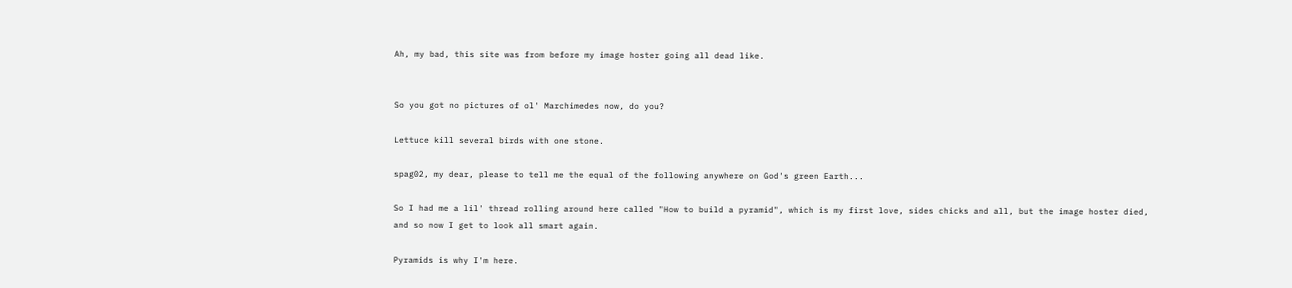Ah, my bad, this site was from before my image hoster going all dead like.


So you got no pictures of ol' Marchimedes now, do you?

Lettuce kill several birds with one stone.

spag02, my dear, please to tell me the equal of the following anywhere on God's green Earth...

So I had me a lil' thread rolling around here called "How to build a pyramid", which is my first love, sides chicks and all, but the image hoster died, and so now I get to look all smart again.

Pyramids is why I'm here.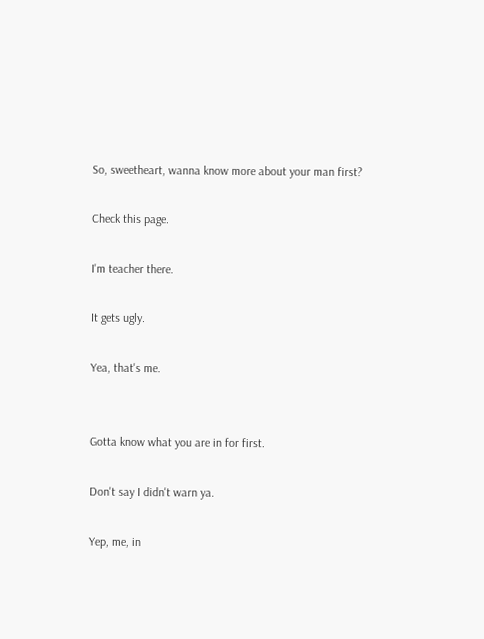So, sweetheart, wanna know more about your man first?

Check this page.

I'm teacher there.

It gets ugly.

Yea, that's me.


Gotta know what you are in for first.

Don't say I didn't warn ya.

Yep, me, in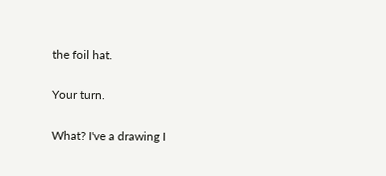the foil hat.

Your turn.

What? I've a drawing I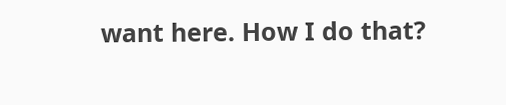want here. How I do that?